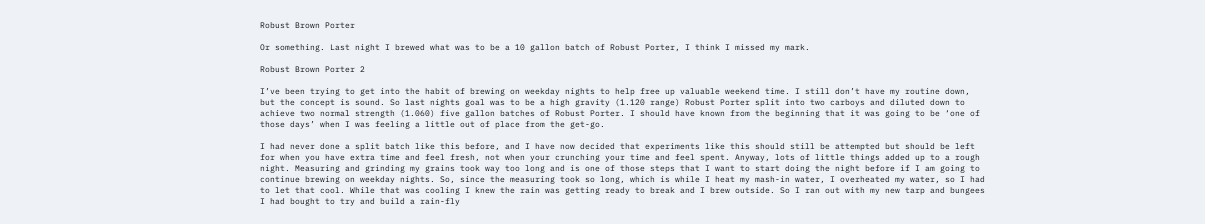Robust Brown Porter

Or something. Last night I brewed what was to be a 10 gallon batch of Robust Porter, I think I missed my mark.

Robust Brown Porter 2

I’ve been trying to get into the habit of brewing on weekday nights to help free up valuable weekend time. I still don’t have my routine down, but the concept is sound. So last nights goal was to be a high gravity (1.120 range) Robust Porter split into two carboys and diluted down to achieve two normal strength (1.060) five gallon batches of Robust Porter. I should have known from the beginning that it was going to be ‘one of those days’ when I was feeling a little out of place from the get-go.

I had never done a split batch like this before, and I have now decided that experiments like this should still be attempted but should be left for when you have extra time and feel fresh, not when your crunching your time and feel spent. Anyway, lots of little things added up to a rough night. Measuring and grinding my grains took way too long and is one of those steps that I want to start doing the night before if I am going to continue brewing on weekday nights. So, since the measuring took so long, which is while I heat my mash-in water, I overheated my water, so I had to let that cool. While that was cooling I knew the rain was getting ready to break and I brew outside. So I ran out with my new tarp and bungees I had bought to try and build a rain-fly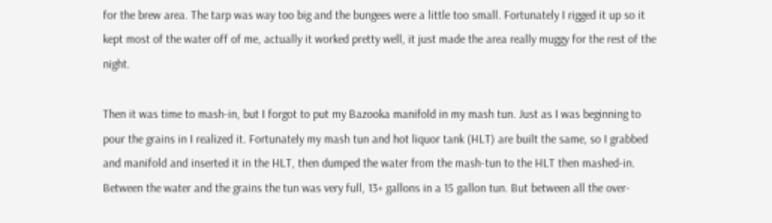for the brew area. The tarp was way too big and the bungees were a little too small. Fortunately I rigged it up so it kept most of the water off of me, actually it worked pretty well, it just made the area really muggy for the rest of the night.

Then it was time to mash-in, but I forgot to put my Bazooka manifold in my mash tun. Just as I was beginning to pour the grains in I realized it. Fortunately my mash tun and hot liquor tank (HLT) are built the same, so I grabbed and manifold and inserted it in the HLT, then dumped the water from the mash-tun to the HLT then mashed-in. Between the water and the grains the tun was very full, 13+ gallons in a 15 gallon tun. But between all the over-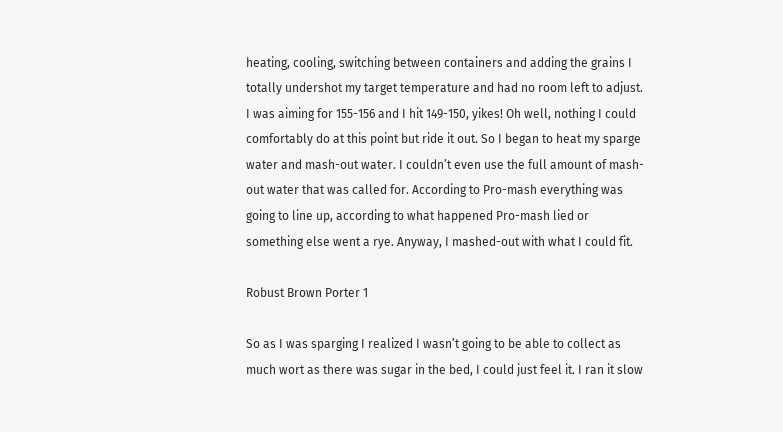heating, cooling, switching between containers and adding the grains I totally undershot my target temperature and had no room left to adjust. I was aiming for 155-156 and I hit 149-150, yikes! Oh well, nothing I could comfortably do at this point but ride it out. So I began to heat my sparge water and mash-out water. I couldn’t even use the full amount of mash-out water that was called for. According to Pro-mash everything was going to line up, according to what happened Pro-mash lied or something else went a rye. Anyway, I mashed-out with what I could fit.

Robust Brown Porter 1

So as I was sparging I realized I wasn’t going to be able to collect as much wort as there was sugar in the bed, I could just feel it. I ran it slow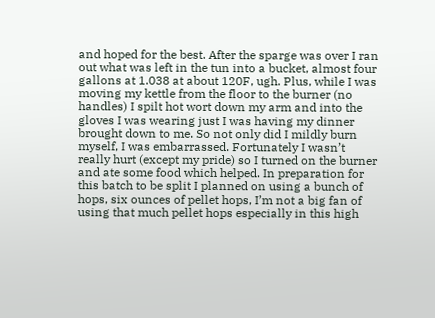and hoped for the best. After the sparge was over I ran out what was left in the tun into a bucket, almost four gallons at 1.038 at about 120F, ugh. Plus, while I was moving my kettle from the floor to the burner (no handles) I spilt hot wort down my arm and into the gloves I was wearing just I was having my dinner brought down to me. So not only did I mildly burn myself, I was embarrassed. Fortunately I wasn’t really hurt (except my pride) so I turned on the burner and ate some food which helped. In preparation for this batch to be split I planned on using a bunch of hops, six ounces of pellet hops, I’m not a big fan of using that much pellet hops especially in this high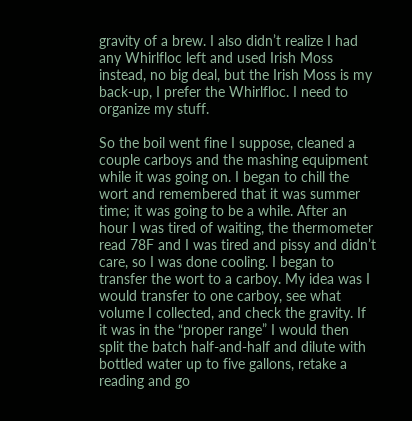gravity of a brew. I also didn’t realize I had any Whirlfloc left and used Irish Moss instead, no big deal, but the Irish Moss is my back-up, I prefer the Whirlfloc. I need to organize my stuff.

So the boil went fine I suppose, cleaned a couple carboys and the mashing equipment while it was going on. I began to chill the wort and remembered that it was summer time; it was going to be a while. After an hour I was tired of waiting, the thermometer read 78F and I was tired and pissy and didn’t care, so I was done cooling. I began to transfer the wort to a carboy. My idea was I would transfer to one carboy, see what volume I collected, and check the gravity. If it was in the “proper range” I would then split the batch half-and-half and dilute with bottled water up to five gallons, retake a reading and go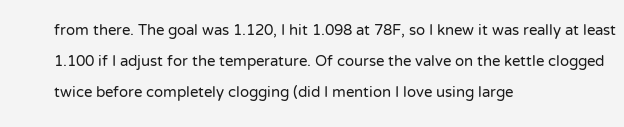from there. The goal was 1.120, I hit 1.098 at 78F, so I knew it was really at least 1.100 if I adjust for the temperature. Of course the valve on the kettle clogged twice before completely clogging (did I mention I love using large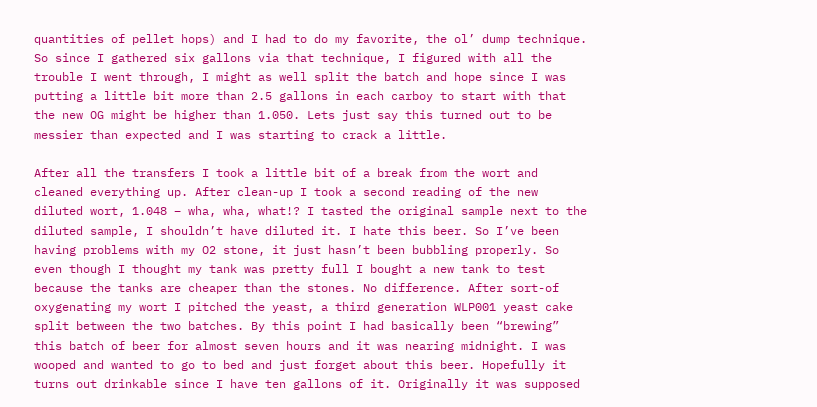quantities of pellet hops) and I had to do my favorite, the ol’ dump technique. So since I gathered six gallons via that technique, I figured with all the trouble I went through, I might as well split the batch and hope since I was putting a little bit more than 2.5 gallons in each carboy to start with that the new OG might be higher than 1.050. Lets just say this turned out to be messier than expected and I was starting to crack a little.

After all the transfers I took a little bit of a break from the wort and cleaned everything up. After clean-up I took a second reading of the new diluted wort, 1.048 – wha, wha, what!? I tasted the original sample next to the diluted sample, I shouldn’t have diluted it. I hate this beer. So I’ve been having problems with my O2 stone, it just hasn’t been bubbling properly. So even though I thought my tank was pretty full I bought a new tank to test because the tanks are cheaper than the stones. No difference. After sort-of oxygenating my wort I pitched the yeast, a third generation WLP001 yeast cake split between the two batches. By this point I had basically been “brewing” this batch of beer for almost seven hours and it was nearing midnight. I was wooped and wanted to go to bed and just forget about this beer. Hopefully it turns out drinkable since I have ten gallons of it. Originally it was supposed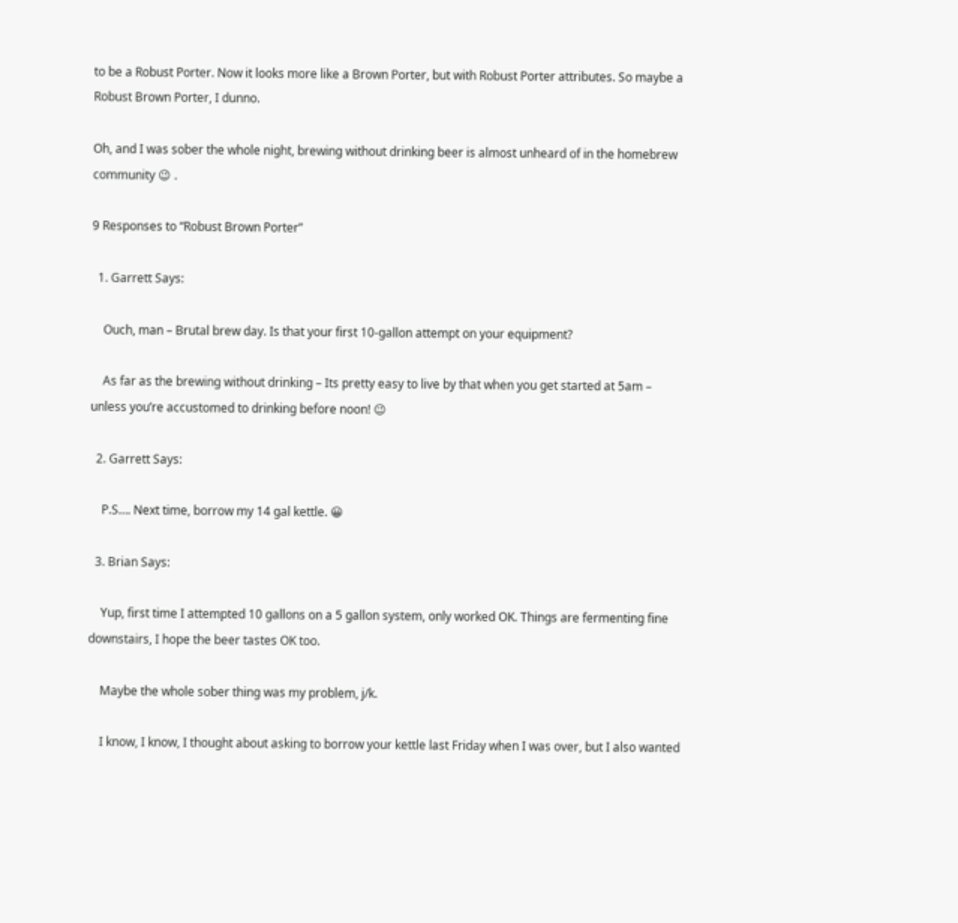to be a Robust Porter. Now it looks more like a Brown Porter, but with Robust Porter attributes. So maybe a Robust Brown Porter, I dunno.

Oh, and I was sober the whole night, brewing without drinking beer is almost unheard of in the homebrew community 😉 .

9 Responses to “Robust Brown Porter”

  1. Garrett Says:

    Ouch, man – Brutal brew day. Is that your first 10-gallon attempt on your equipment?

    As far as the brewing without drinking – Its pretty easy to live by that when you get started at 5am – unless you’re accustomed to drinking before noon! 😉

  2. Garrett Says:

    P.S…. Next time, borrow my 14 gal kettle. 😀

  3. Brian Says:

    Yup, first time I attempted 10 gallons on a 5 gallon system, only worked OK. Things are fermenting fine downstairs, I hope the beer tastes OK too.

    Maybe the whole sober thing was my problem, j/k.

    I know, I know, I thought about asking to borrow your kettle last Friday when I was over, but I also wanted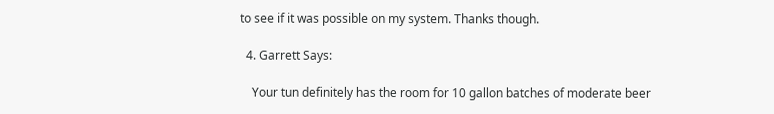to see if it was possible on my system. Thanks though.

  4. Garrett Says:

    Your tun definitely has the room for 10 gallon batches of moderate beer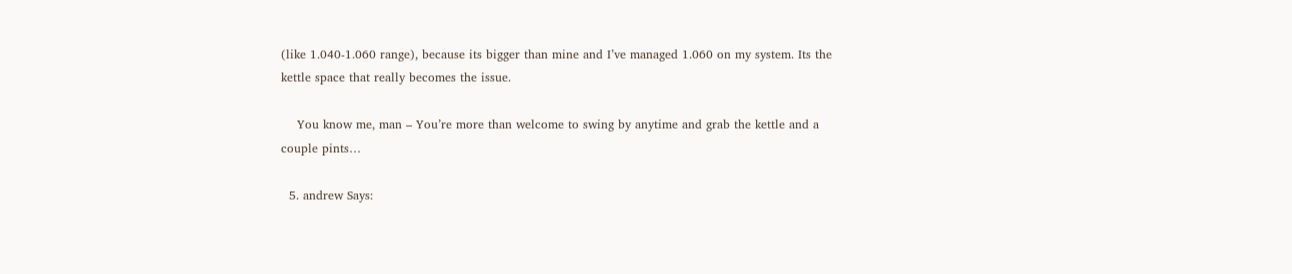(like 1.040-1.060 range), because its bigger than mine and I’ve managed 1.060 on my system. Its the kettle space that really becomes the issue.

    You know me, man – You’re more than welcome to swing by anytime and grab the kettle and a couple pints…

  5. andrew Says: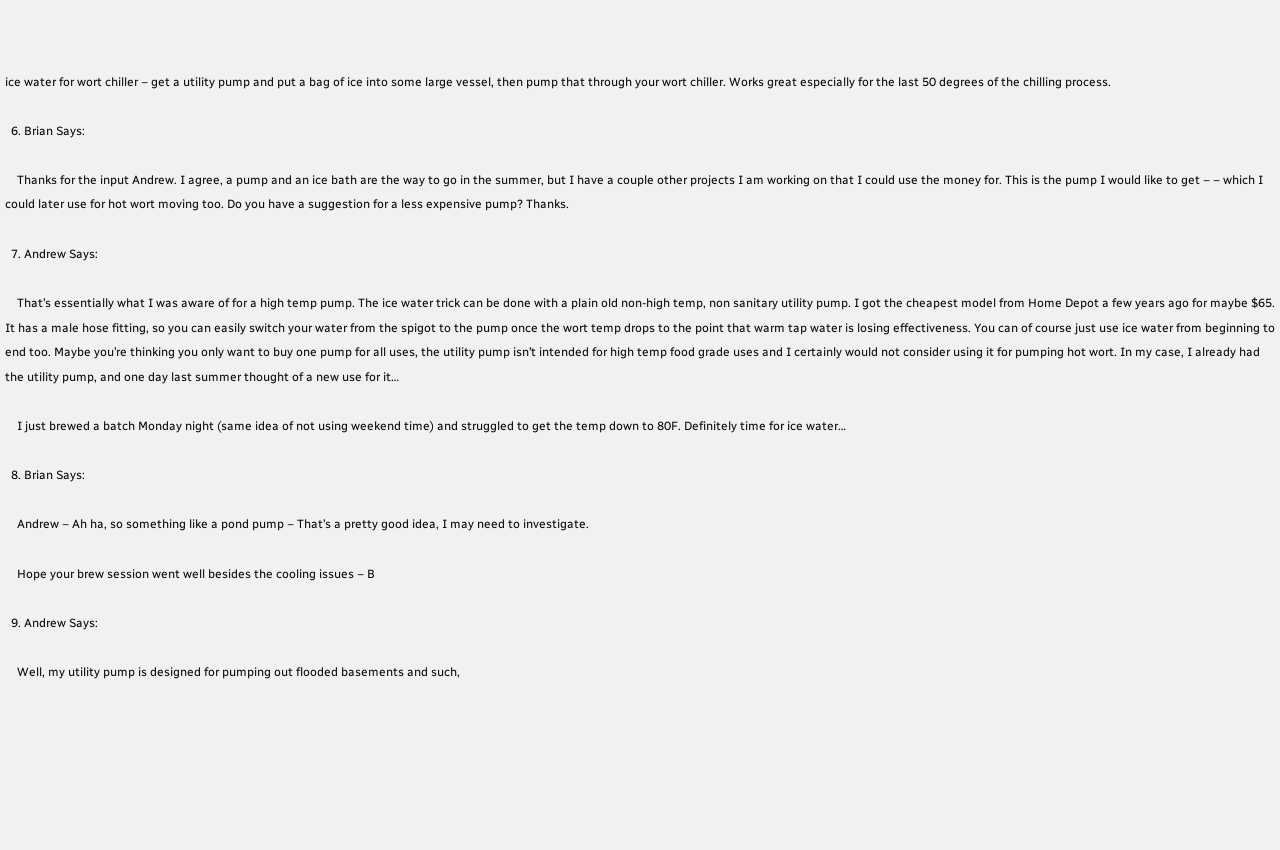ice water for wort chiller – get a utility pump and put a bag of ice into some large vessel, then pump that through your wort chiller. Works great especially for the last 50 degrees of the chilling process.

  6. Brian Says:

    Thanks for the input Andrew. I agree, a pump and an ice bath are the way to go in the summer, but I have a couple other projects I am working on that I could use the money for. This is the pump I would like to get – – which I could later use for hot wort moving too. Do you have a suggestion for a less expensive pump? Thanks.

  7. Andrew Says:

    That’s essentially what I was aware of for a high temp pump. The ice water trick can be done with a plain old non-high temp, non sanitary utility pump. I got the cheapest model from Home Depot a few years ago for maybe $65. It has a male hose fitting, so you can easily switch your water from the spigot to the pump once the wort temp drops to the point that warm tap water is losing effectiveness. You can of course just use ice water from beginning to end too. Maybe you’re thinking you only want to buy one pump for all uses, the utility pump isn’t intended for high temp food grade uses and I certainly would not consider using it for pumping hot wort. In my case, I already had the utility pump, and one day last summer thought of a new use for it…

    I just brewed a batch Monday night (same idea of not using weekend time) and struggled to get the temp down to 80F. Definitely time for ice water…

  8. Brian Says:

    Andrew – Ah ha, so something like a pond pump – That’s a pretty good idea, I may need to investigate.

    Hope your brew session went well besides the cooling issues – B

  9. Andrew Says:

    Well, my utility pump is designed for pumping out flooded basements and such,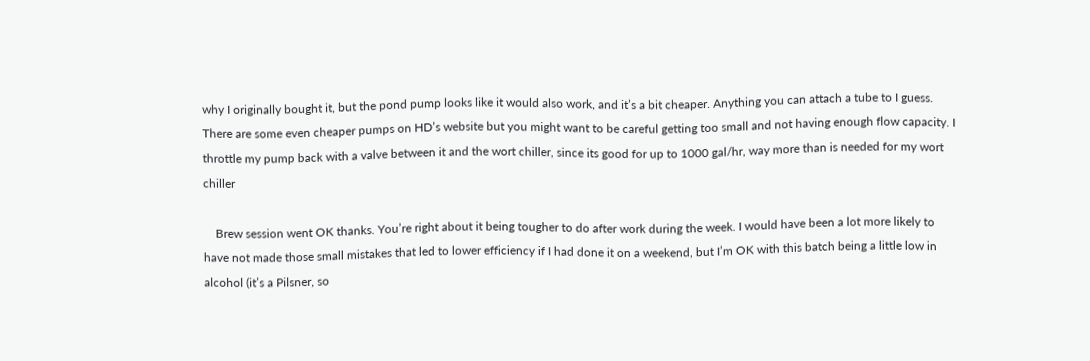why I originally bought it, but the pond pump looks like it would also work, and it’s a bit cheaper. Anything you can attach a tube to I guess. There are some even cheaper pumps on HD’s website but you might want to be careful getting too small and not having enough flow capacity. I throttle my pump back with a valve between it and the wort chiller, since its good for up to 1000 gal/hr, way more than is needed for my wort chiller

    Brew session went OK thanks. You’re right about it being tougher to do after work during the week. I would have been a lot more likely to have not made those small mistakes that led to lower efficiency if I had done it on a weekend, but I’m OK with this batch being a little low in alcohol (it’s a Pilsner, so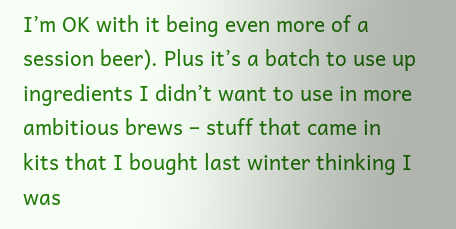I’m OK with it being even more of a session beer). Plus it’s a batch to use up ingredients I didn’t want to use in more ambitious brews – stuff that came in kits that I bought last winter thinking I was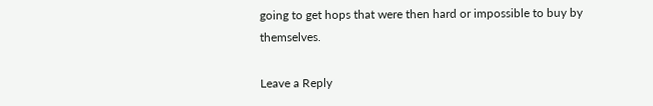going to get hops that were then hard or impossible to buy by themselves.

Leave a Reply